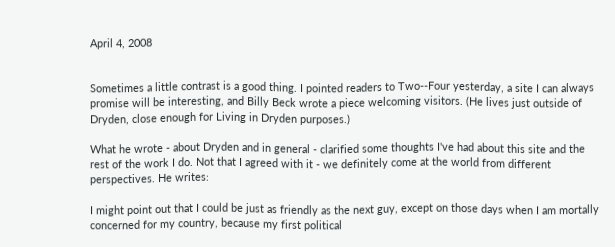April 4, 2008


Sometimes a little contrast is a good thing. I pointed readers to Two--Four yesterday, a site I can always promise will be interesting, and Billy Beck wrote a piece welcoming visitors. (He lives just outside of Dryden, close enough for Living in Dryden purposes.)

What he wrote - about Dryden and in general - clarified some thoughts I've had about this site and the rest of the work I do. Not that I agreed with it - we definitely come at the world from different perspectives. He writes:

I might point out that I could be just as friendly as the next guy, except on those days when I am mortally concerned for my country, because my first political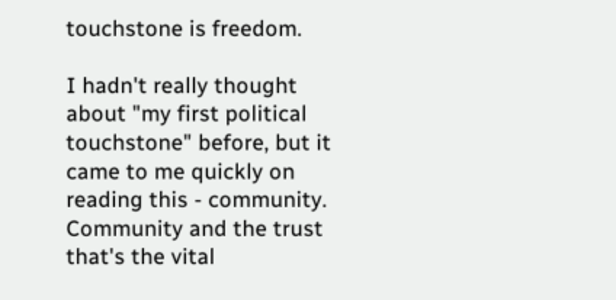touchstone is freedom.

I hadn't really thought about "my first political touchstone" before, but it came to me quickly on reading this - community. Community and the trust that's the vital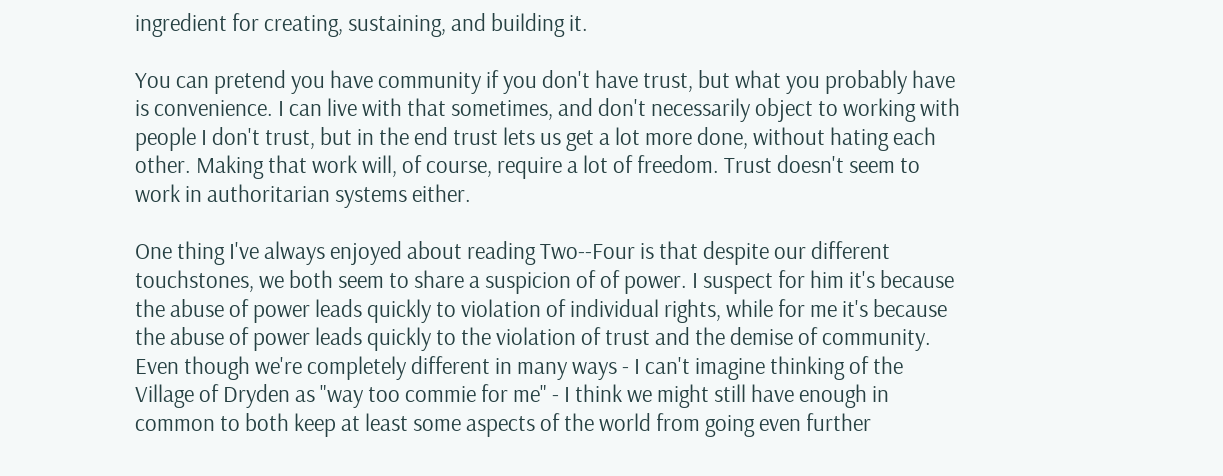ingredient for creating, sustaining, and building it.

You can pretend you have community if you don't have trust, but what you probably have is convenience. I can live with that sometimes, and don't necessarily object to working with people I don't trust, but in the end trust lets us get a lot more done, without hating each other. Making that work will, of course, require a lot of freedom. Trust doesn't seem to work in authoritarian systems either.

One thing I've always enjoyed about reading Two--Four is that despite our different touchstones, we both seem to share a suspicion of of power. I suspect for him it's because the abuse of power leads quickly to violation of individual rights, while for me it's because the abuse of power leads quickly to the violation of trust and the demise of community. Even though we're completely different in many ways - I can't imagine thinking of the Village of Dryden as "way too commie for me" - I think we might still have enough in common to both keep at least some aspects of the world from going even further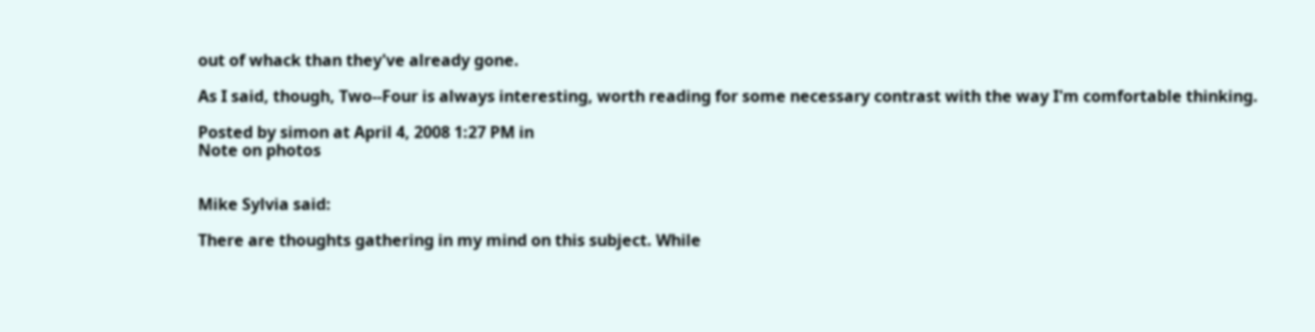out of whack than they've already gone.

As I said, though, Two--Four is always interesting, worth reading for some necessary contrast with the way I'm comfortable thinking.

Posted by simon at April 4, 2008 1:27 PM in
Note on photos


Mike Sylvia said:

There are thoughts gathering in my mind on this subject. While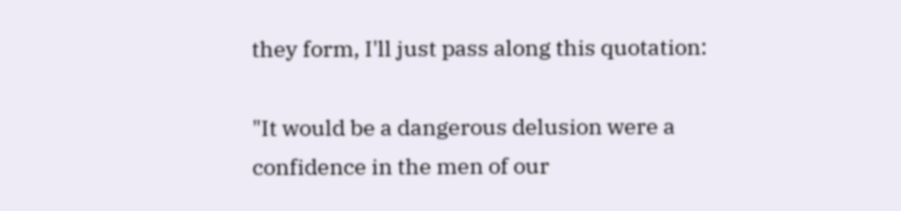they form, I'll just pass along this quotation:

"It would be a dangerous delusion were a confidence in the men of our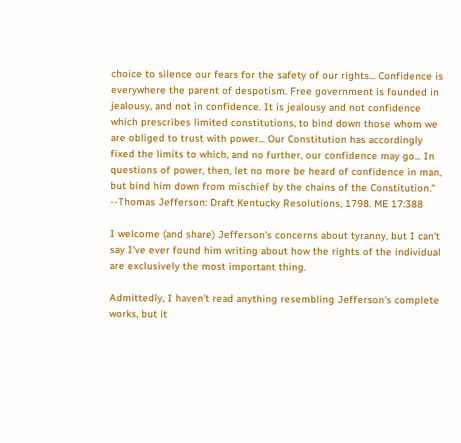choice to silence our fears for the safety of our rights... Confidence is everywhere the parent of despotism. Free government is founded in jealousy, and not in confidence. It is jealousy and not confidence which prescribes limited constitutions, to bind down those whom we are obliged to trust with power... Our Constitution has accordingly fixed the limits to which, and no further, our confidence may go... In questions of power, then, let no more be heard of confidence in man, but bind him down from mischief by the chains of the Constitution." --Thomas Jefferson: Draft Kentucky Resolutions, 1798. ME 17:388

I welcome (and share) Jefferson's concerns about tyranny, but I can't say I've ever found him writing about how the rights of the individual are exclusively the most important thing.

Admittedly, I haven't read anything resembling Jefferson's complete works, but it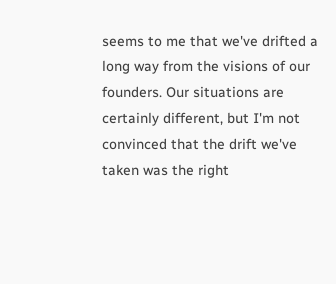seems to me that we've drifted a long way from the visions of our founders. Our situations are certainly different, but I'm not convinced that the drift we've taken was the right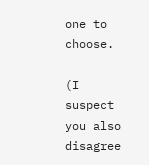one to choose.

(I suspect you also disagree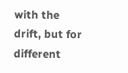with the drift, but for different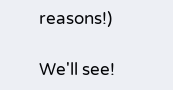reasons!)

We'll see!